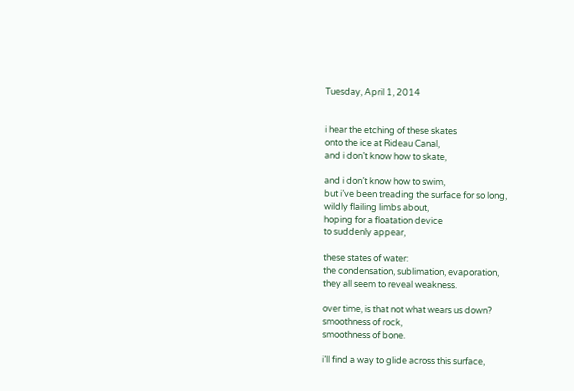Tuesday, April 1, 2014


i hear the etching of these skates
onto the ice at Rideau Canal,
and i don’t know how to skate,

and i don’t know how to swim,
but i’ve been treading the surface for so long,
wildly flailing limbs about,
hoping for a floatation device
to suddenly appear,

these states of water:
the condensation, sublimation, evaporation,
they all seem to reveal weakness.

over time, is that not what wears us down?
smoothness of rock,
smoothness of bone.

i’ll find a way to glide across this surface,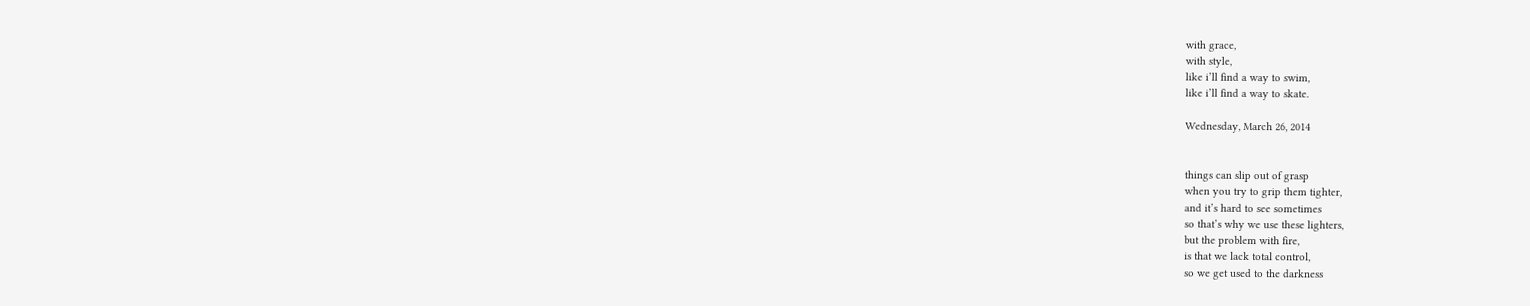with grace,
with style,
like i’ll find a way to swim,
like i’ll find a way to skate.

Wednesday, March 26, 2014


things can slip out of grasp
when you try to grip them tighter,
and it’s hard to see sometimes
so that’s why we use these lighters,
but the problem with fire,
is that we lack total control,
so we get used to the darkness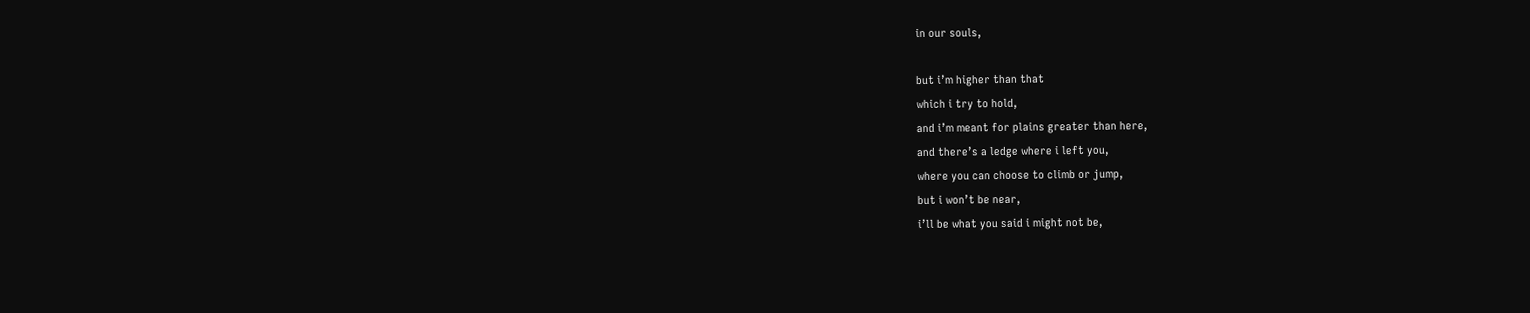in our souls,

but i’m higher than that
which i try to hold,
and i’m meant for plains greater than here,
and there’s a ledge where i left you,
where you can choose to climb or jump,
but i won’t be near,
i’ll be what you said i might not be,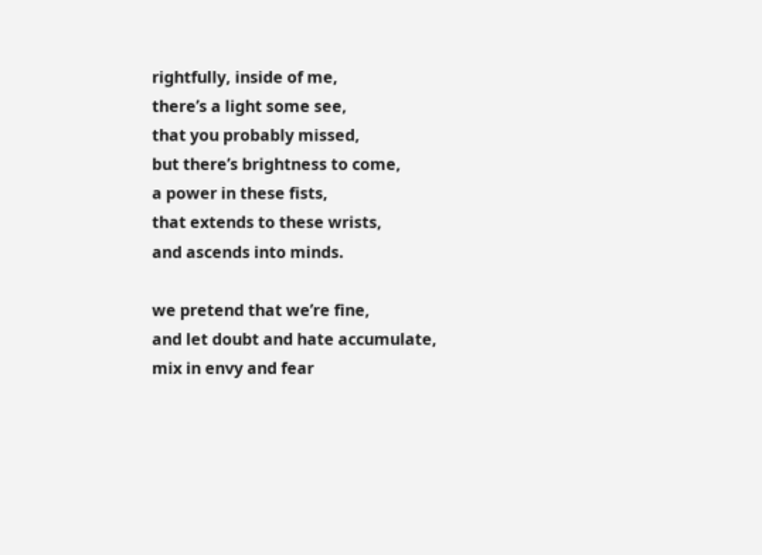rightfully, inside of me,
there’s a light some see,
that you probably missed,
but there’s brightness to come,
a power in these fists,
that extends to these wrists,
and ascends into minds.

we pretend that we’re fine,
and let doubt and hate accumulate,
mix in envy and fear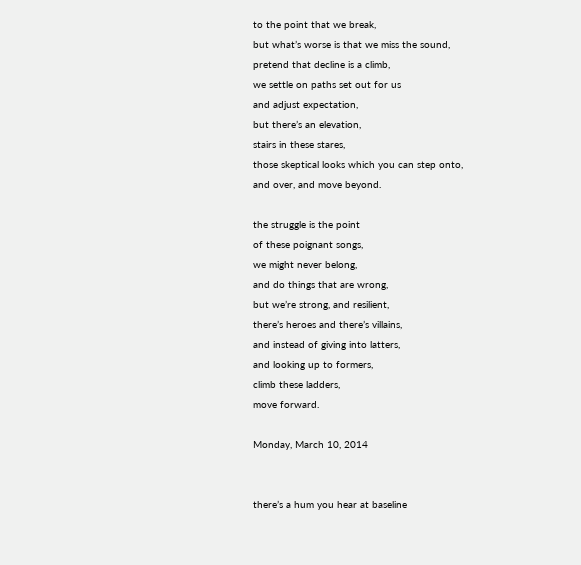to the point that we break,
but what’s worse is that we miss the sound,
pretend that decline is a climb,
we settle on paths set out for us
and adjust expectation,
but there’s an elevation,
stairs in these stares,
those skeptical looks which you can step onto,
and over, and move beyond.

the struggle is the point
of these poignant songs,
we might never belong,
and do things that are wrong,
but we’re strong, and resilient,
there’s heroes and there’s villains,
and instead of giving into latters,
and looking up to formers,
climb these ladders,
move forward.

Monday, March 10, 2014


there’s a hum you hear at baseline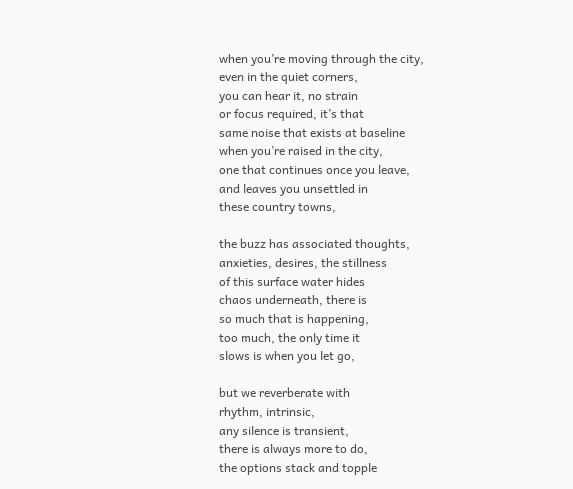when you’re moving through the city,
even in the quiet corners,
you can hear it, no strain
or focus required, it’s that
same noise that exists at baseline
when you’re raised in the city,
one that continues once you leave,
and leaves you unsettled in
these country towns,

the buzz has associated thoughts,
anxieties, desires, the stillness
of this surface water hides
chaos underneath, there is
so much that is happening,
too much, the only time it
slows is when you let go,

but we reverberate with
rhythm, intrinsic,
any silence is transient,
there is always more to do,
the options stack and topple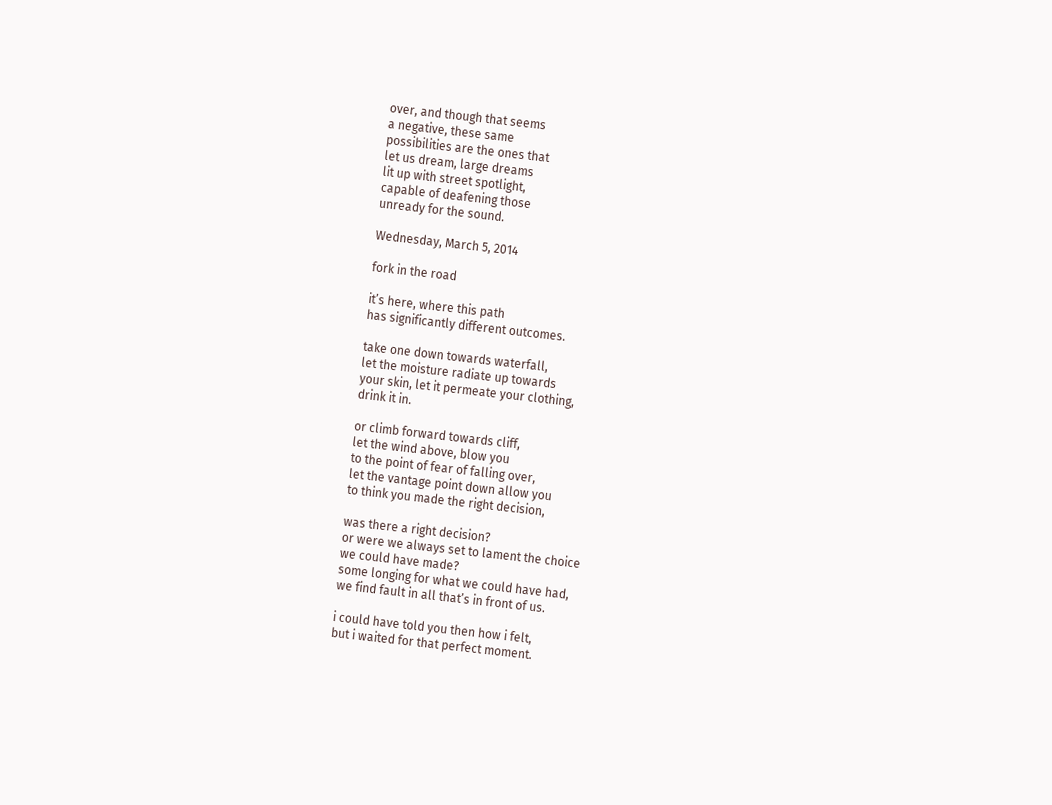over, and though that seems
a negative, these same
possibilities are the ones that
let us dream, large dreams
lit up with street spotlight,
capable of deafening those
unready for the sound.

Wednesday, March 5, 2014

fork in the road

it’s here, where this path
has significantly different outcomes.

take one down towards waterfall,
let the moisture radiate up towards
your skin, let it permeate your clothing,
drink it in.

or climb forward towards cliff,
let the wind above, blow you
to the point of fear of falling over,
let the vantage point down allow you
to think you made the right decision,

was there a right decision?
or were we always set to lament the choice
we could have made?
some longing for what we could have had,
we find fault in all that’s in front of us.

i could have told you then how i felt,
but i waited for that perfect moment.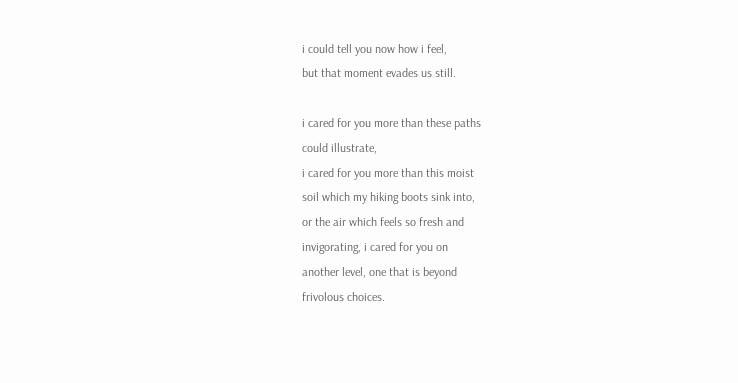i could tell you now how i feel,
but that moment evades us still.

i cared for you more than these paths
could illustrate,
i cared for you more than this moist
soil which my hiking boots sink into,
or the air which feels so fresh and
invigorating, i cared for you on
another level, one that is beyond
frivolous choices.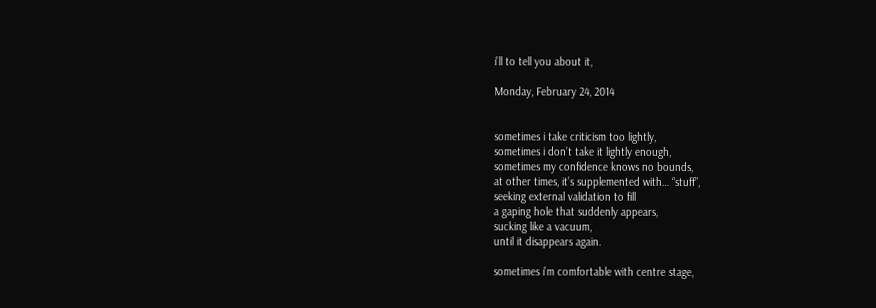i’ll to tell you about it,

Monday, February 24, 2014


sometimes i take criticism too lightly,
sometimes i don’t take it lightly enough,
sometimes my confidence knows no bounds,
at other times, it’s supplemented with… “stuff”,
seeking external validation to fill
a gaping hole that suddenly appears,
sucking like a vacuum,
until it disappears again.

sometimes i’m comfortable with centre stage,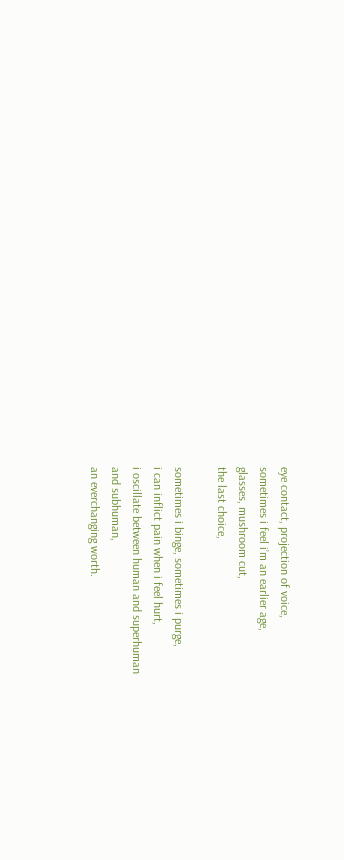eye contact, projection of voice,
sometimes i feel i’m an earlier age,
glasses, mushroom cut,
the last choice,

sometimes i binge, sometimes i purge,
i can inflict pain when i feel hurt,
i oscillate between human and superhuman
and subhuman,
an everchanging worth.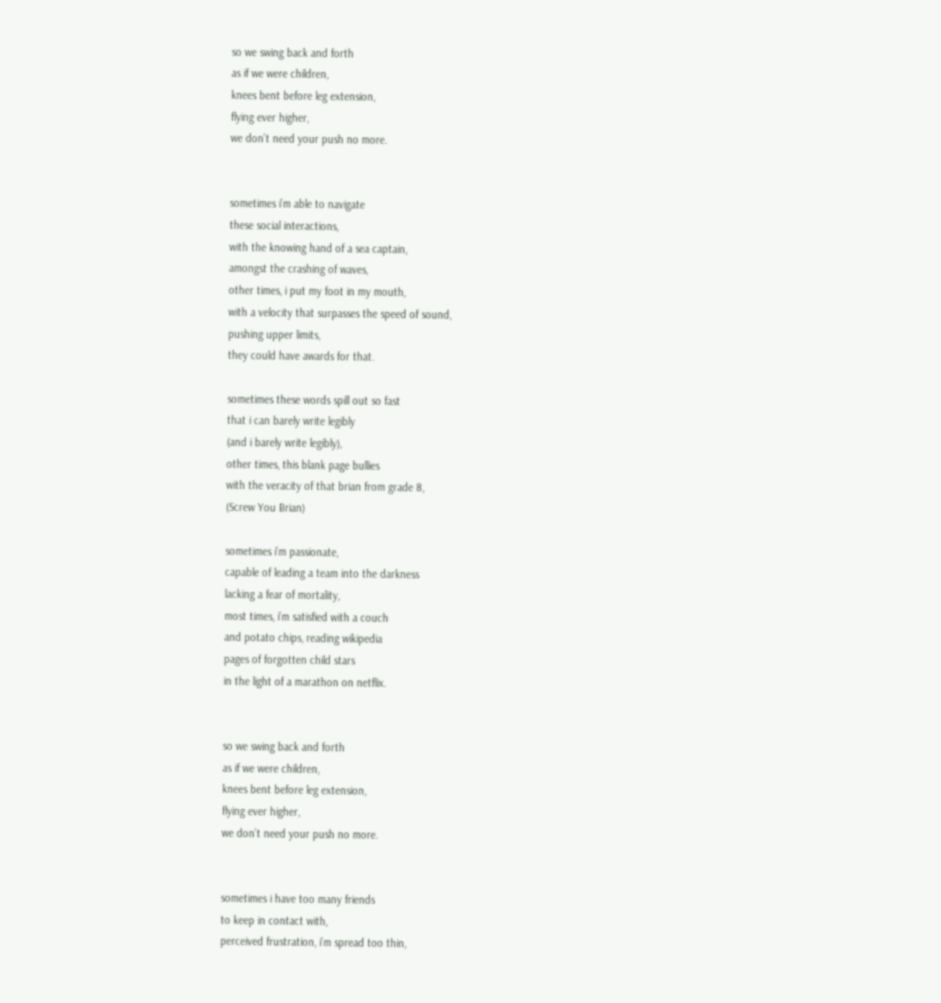so we swing back and forth
as if we were children,
knees bent before leg extension,
flying ever higher,
we don’t need your push no more.


sometimes i’m able to navigate
these social interactions,
with the knowing hand of a sea captain,
amongst the crashing of waves,
other times, i put my foot in my mouth,
with a velocity that surpasses the speed of sound,
pushing upper limits,
they could have awards for that.

sometimes these words spill out so fast
that i can barely write legibly
(and i barely write legibly),
other times, this blank page bullies
with the veracity of that brian from grade 8,
(Screw You Brian)

sometimes i’m passionate,
capable of leading a team into the darkness
lacking a fear of mortality,
most times, i’m satisfied with a couch
and potato chips, reading wikipedia
pages of forgotten child stars
in the light of a marathon on netflix.


so we swing back and forth
as if we were children,
knees bent before leg extension,
flying ever higher,
we don’t need your push no more.


sometimes i have too many friends
to keep in contact with,
perceived frustration, i’m spread too thin,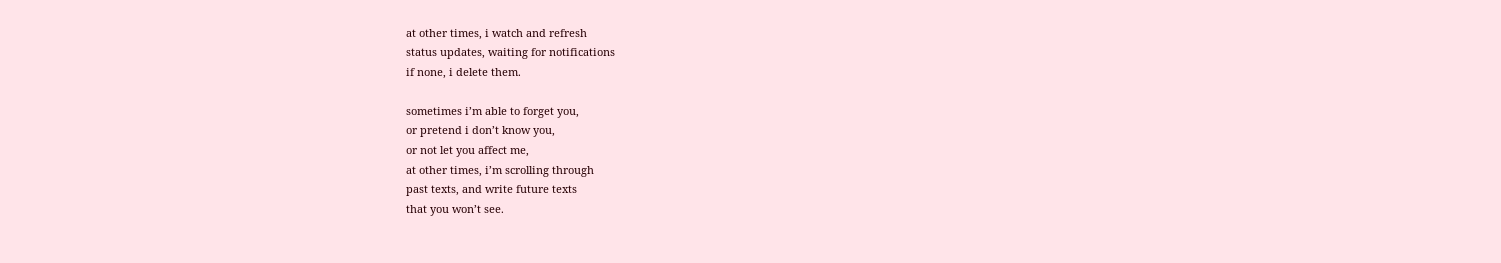at other times, i watch and refresh
status updates, waiting for notifications
if none, i delete them.

sometimes i’m able to forget you,
or pretend i don’t know you,
or not let you affect me,
at other times, i’m scrolling through
past texts, and write future texts
that you won’t see.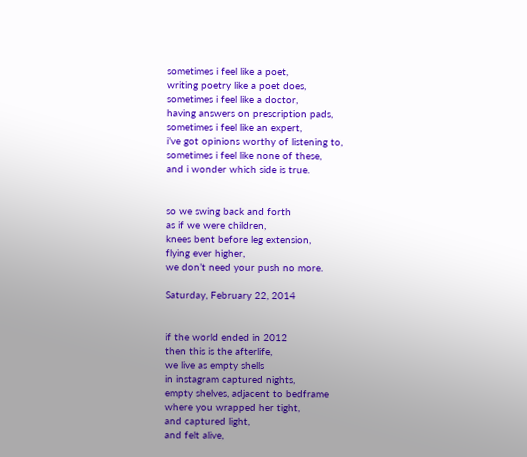sometimes i feel like a poet,
writing poetry like a poet does,
sometimes i feel like a doctor,
having answers on prescription pads,
sometimes i feel like an expert,
i’ve got opinions worthy of listening to,
sometimes i feel like none of these,
and i wonder which side is true.


so we swing back and forth
as if we were children,
knees bent before leg extension,
flying ever higher,
we don’t need your push no more.

Saturday, February 22, 2014


if the world ended in 2012
then this is the afterlife,
we live as empty shells
in instagram captured nights,
empty shelves, adjacent to bedframe
where you wrapped her tight,
and captured light,
and felt alive,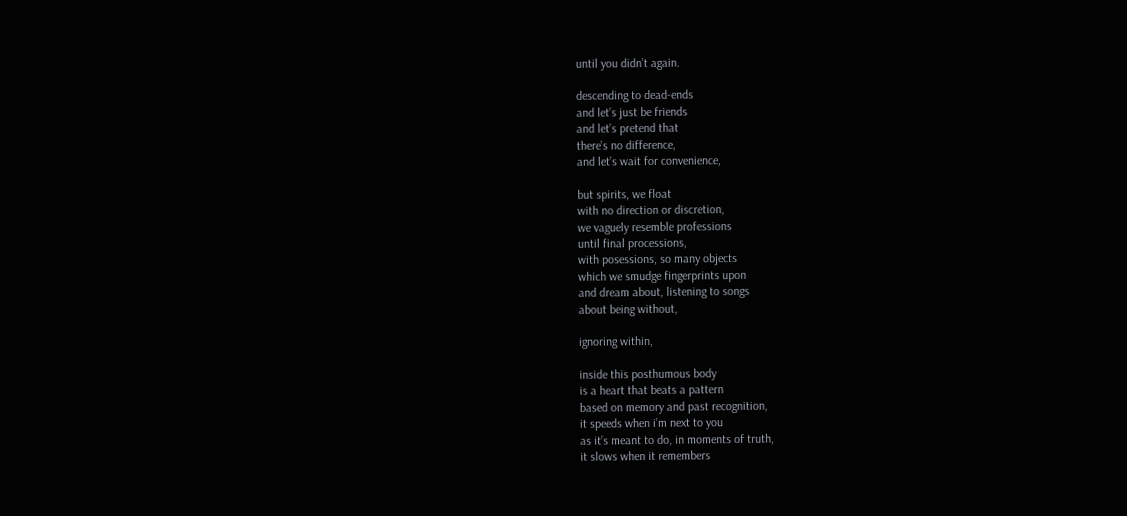until you didn’t again.

descending to dead-ends
and let’s just be friends
and let’s pretend that
there’s no difference,
and let’s wait for convenience,

but spirits, we float
with no direction or discretion,
we vaguely resemble professions
until final processions,
with posessions, so many objects
which we smudge fingerprints upon
and dream about, listening to songs
about being without,

ignoring within,

inside this posthumous body
is a heart that beats a pattern
based on memory and past recognition,
it speeds when i’m next to you
as it’s meant to do, in moments of truth,
it slows when it remembers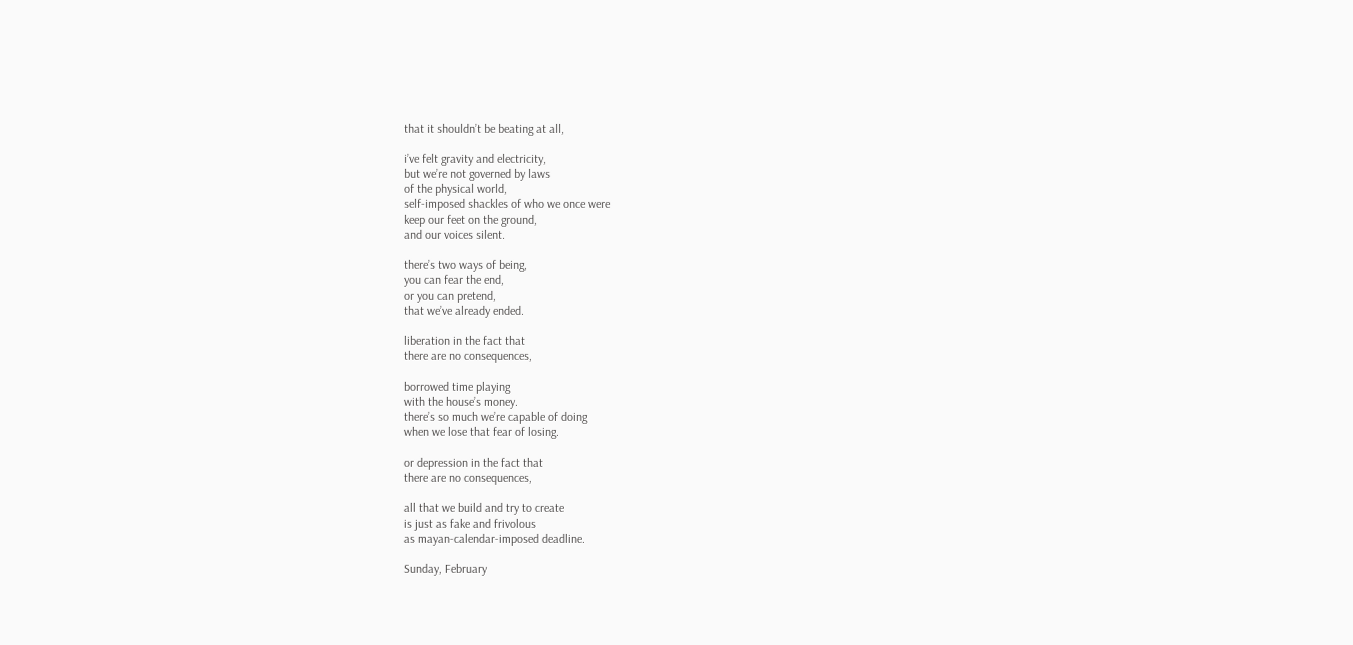that it shouldn’t be beating at all,

i’ve felt gravity and electricity,
but we’re not governed by laws
of the physical world,
self-imposed shackles of who we once were
keep our feet on the ground,
and our voices silent.

there’s two ways of being,
you can fear the end,
or you can pretend,
that we’ve already ended.

liberation in the fact that
there are no consequences,

borrowed time playing
with the house’s money.
there’s so much we’re capable of doing
when we lose that fear of losing.

or depression in the fact that
there are no consequences,

all that we build and try to create
is just as fake and frivolous
as mayan-calendar-imposed deadline.

Sunday, February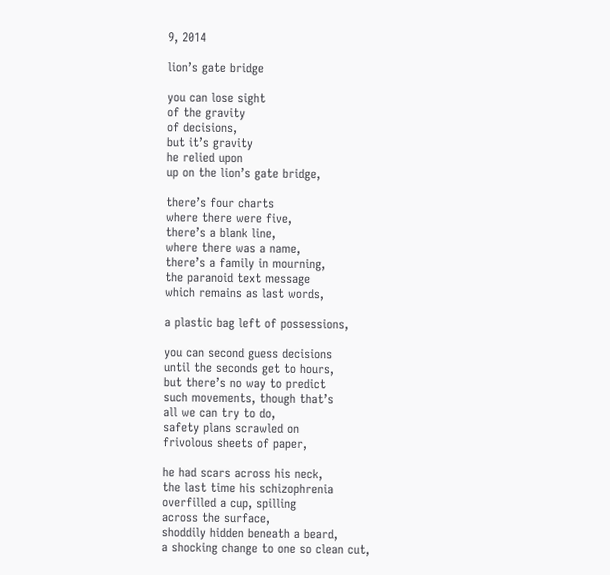9, 2014

lion’s gate bridge

you can lose sight
of the gravity
of decisions,
but it’s gravity
he relied upon
up on the lion’s gate bridge,

there’s four charts
where there were five,
there’s a blank line,
where there was a name,
there’s a family in mourning,
the paranoid text message
which remains as last words,

a plastic bag left of possessions,

you can second guess decisions
until the seconds get to hours,
but there’s no way to predict
such movements, though that’s
all we can try to do,
safety plans scrawled on
frivolous sheets of paper,

he had scars across his neck,
the last time his schizophrenia
overfilled a cup, spilling
across the surface,
shoddily hidden beneath a beard,
a shocking change to one so clean cut,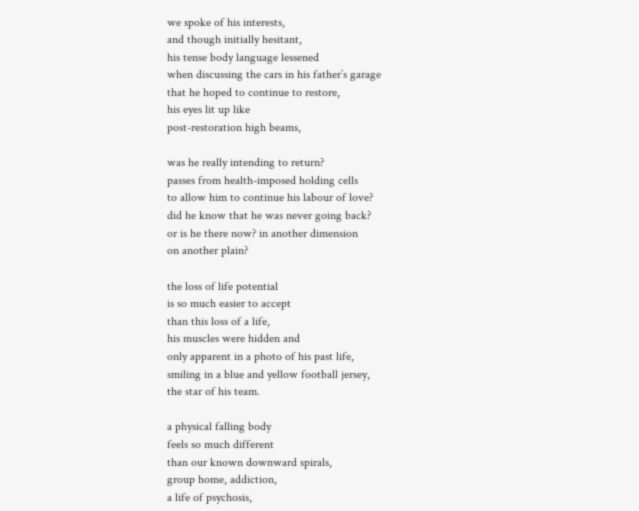we spoke of his interests,
and though initially hesitant,
his tense body language lessened
when discussing the cars in his father’s garage
that he hoped to continue to restore,
his eyes lit up like
post-restoration high beams,

was he really intending to return?
passes from health-imposed holding cells
to allow him to continue his labour of love?
did he know that he was never going back?
or is he there now? in another dimension
on another plain?

the loss of life potential
is so much easier to accept
than this loss of a life,
his muscles were hidden and
only apparent in a photo of his past life,
smiling in a blue and yellow football jersey,
the star of his team.

a physical falling body
feels so much different
than our known downward spirals,
group home, addiction,
a life of psychosis,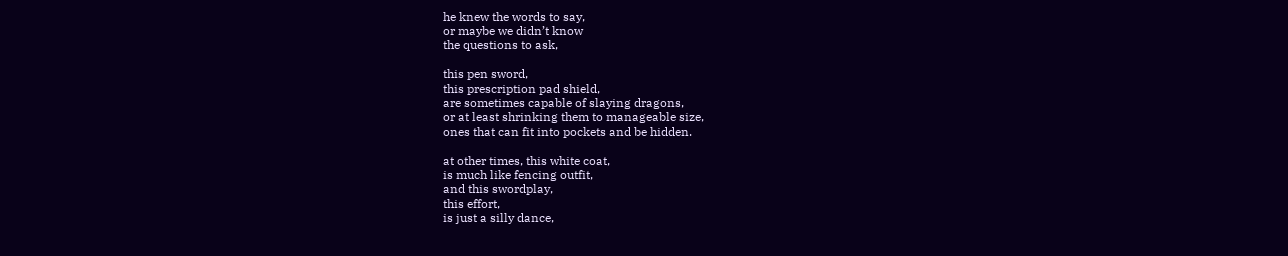he knew the words to say,
or maybe we didn’t know
the questions to ask,

this pen sword,
this prescription pad shield,
are sometimes capable of slaying dragons,
or at least shrinking them to manageable size,
ones that can fit into pockets and be hidden.

at other times, this white coat,
is much like fencing outfit,
and this swordplay,
this effort,
is just a silly dance,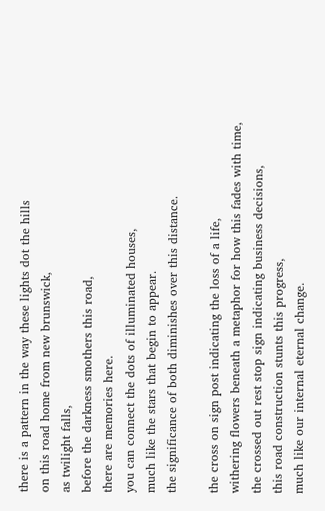there is a pattern in the way these lights dot the hills
on this road home from new brunswick,
as twilight falls,
before the darkness smothers this road,
there are memories here.
you can connect the dots of illuminated houses,
much like the stars that begin to appear.
the significance of both diminishes over this distance.

the cross on sign post indicating the loss of a life,
withering flowers beneath a metaphor for how this fades with time,
the crossed out rest stop sign indicating business decisions,
this road construction stunts this progress,
much like our internal eternal change.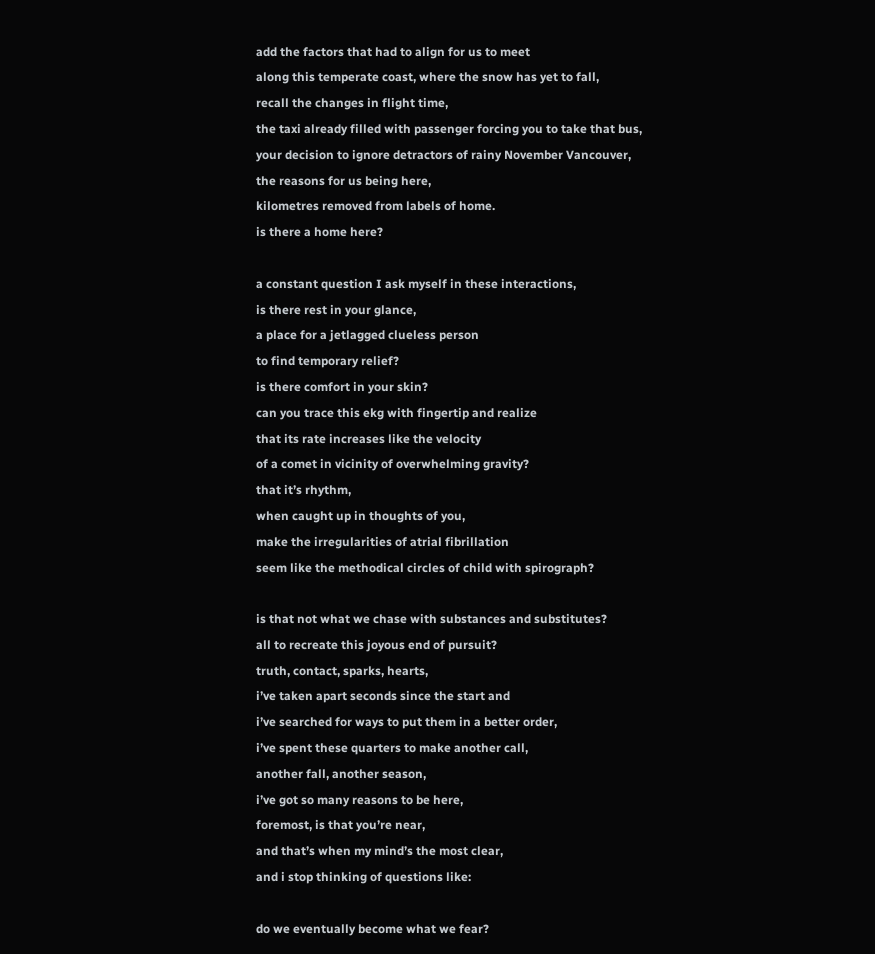add the factors that had to align for us to meet
along this temperate coast, where the snow has yet to fall,
recall the changes in flight time,
the taxi already filled with passenger forcing you to take that bus,
your decision to ignore detractors of rainy November Vancouver,
the reasons for us being here,
kilometres removed from labels of home.
is there a home here?

a constant question I ask myself in these interactions,
is there rest in your glance,
a place for a jetlagged clueless person
to find temporary relief?
is there comfort in your skin?
can you trace this ekg with fingertip and realize
that its rate increases like the velocity
of a comet in vicinity of overwhelming gravity?
that it’s rhythm,
when caught up in thoughts of you,
make the irregularities of atrial fibrillation
seem like the methodical circles of child with spirograph?

is that not what we chase with substances and substitutes?
all to recreate this joyous end of pursuit?
truth, contact, sparks, hearts,
i’ve taken apart seconds since the start and
i’ve searched for ways to put them in a better order,
i’ve spent these quarters to make another call,
another fall, another season,
i’ve got so many reasons to be here,
foremost, is that you’re near,
and that’s when my mind’s the most clear,
and i stop thinking of questions like:

do we eventually become what we fear?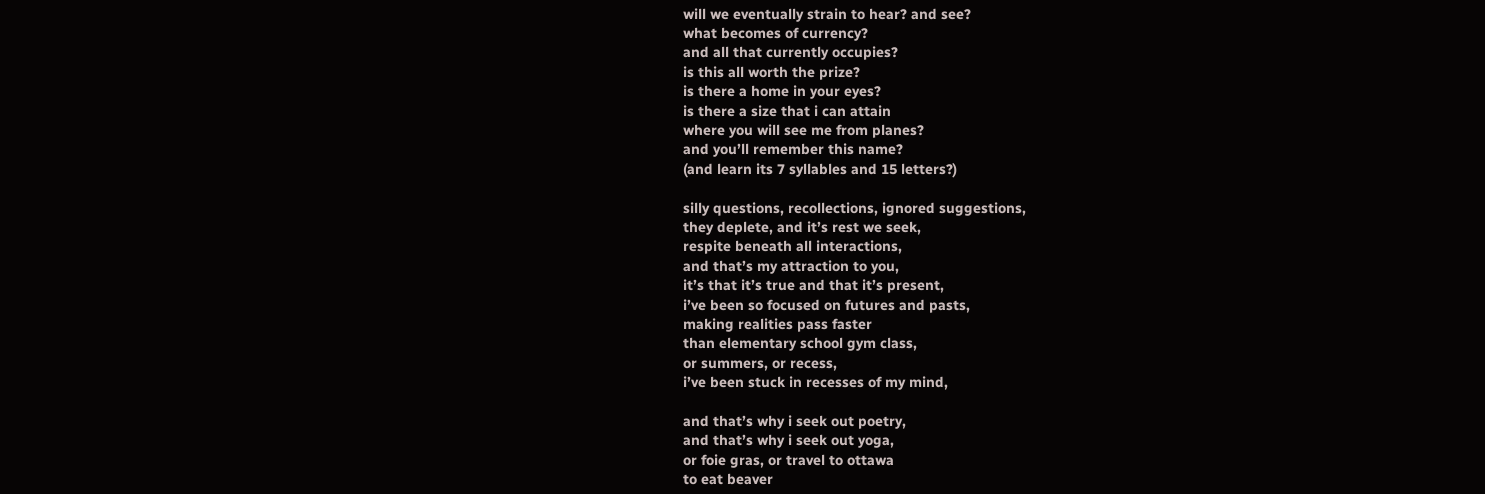will we eventually strain to hear? and see?
what becomes of currency?
and all that currently occupies?
is this all worth the prize?
is there a home in your eyes?
is there a size that i can attain
where you will see me from planes?
and you’ll remember this name?
(and learn its 7 syllables and 15 letters?)

silly questions, recollections, ignored suggestions,
they deplete, and it’s rest we seek,
respite beneath all interactions,
and that’s my attraction to you,
it’s that it’s true and that it’s present,
i’ve been so focused on futures and pasts,
making realities pass faster
than elementary school gym class,
or summers, or recess,
i’ve been stuck in recesses of my mind,

and that’s why i seek out poetry,
and that’s why i seek out yoga,
or foie gras, or travel to ottawa
to eat beaver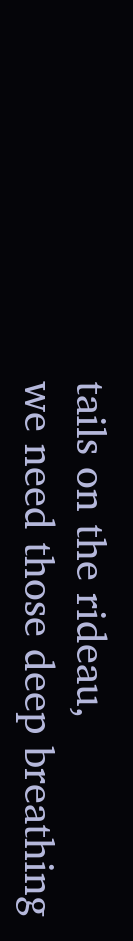tails on the rideau,
we need those deep breathing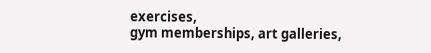exercises,
gym memberships, art galleries,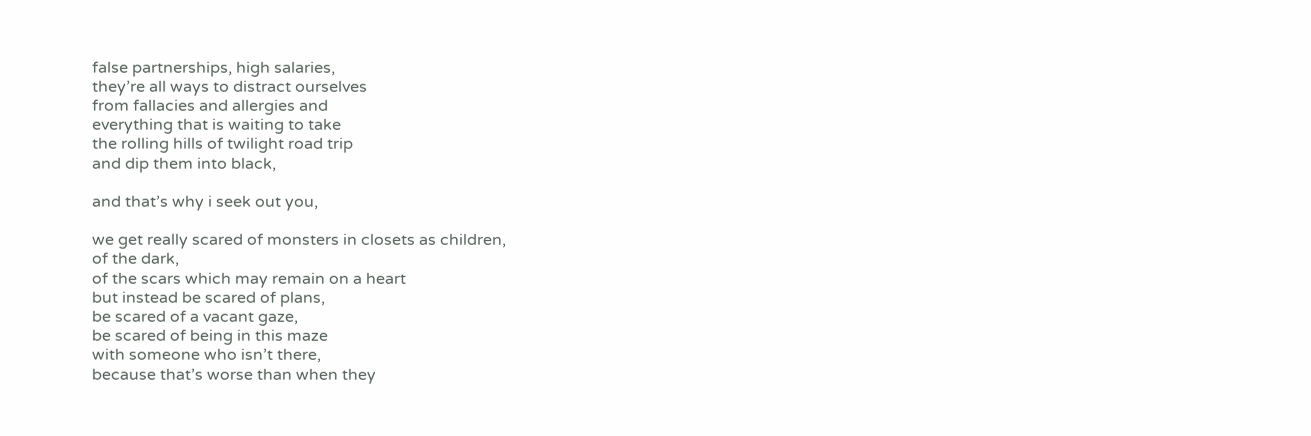false partnerships, high salaries,
they’re all ways to distract ourselves
from fallacies and allergies and
everything that is waiting to take
the rolling hills of twilight road trip
and dip them into black,

and that’s why i seek out you,

we get really scared of monsters in closets as children,
of the dark,
of the scars which may remain on a heart
but instead be scared of plans,
be scared of a vacant gaze,
be scared of being in this maze
with someone who isn’t there,
because that’s worse than when they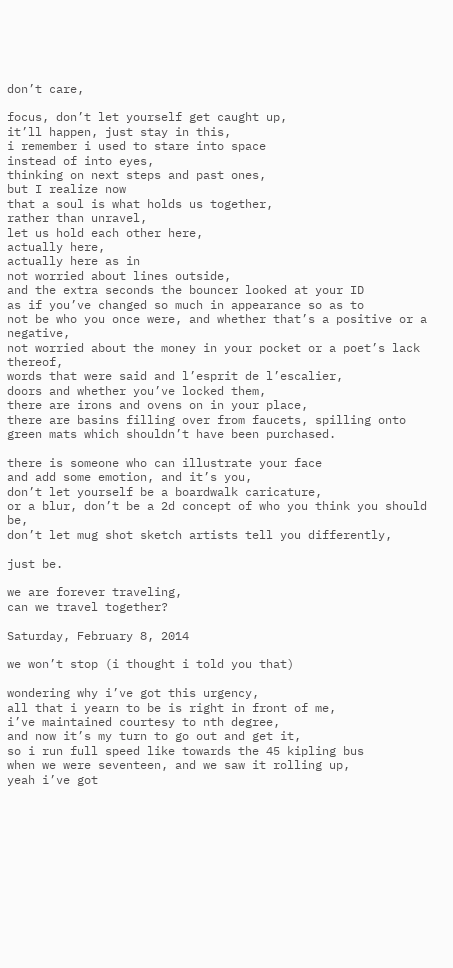don’t care,

focus, don’t let yourself get caught up,
it’ll happen, just stay in this,
i remember i used to stare into space
instead of into eyes,
thinking on next steps and past ones,
but I realize now
that a soul is what holds us together,
rather than unravel,
let us hold each other here,
actually here,
actually here as in
not worried about lines outside,
and the extra seconds the bouncer looked at your ID
as if you’ve changed so much in appearance so as to
not be who you once were, and whether that’s a positive or a negative,
not worried about the money in your pocket or a poet’s lack thereof,
words that were said and l’esprit de l’escalier,
doors and whether you’ve locked them,
there are irons and ovens on in your place,
there are basins filling over from faucets, spilling onto
green mats which shouldn’t have been purchased.

there is someone who can illustrate your face
and add some emotion, and it’s you,
don’t let yourself be a boardwalk caricature,
or a blur, don’t be a 2d concept of who you think you should be,
don’t let mug shot sketch artists tell you differently,

just be.

we are forever traveling,
can we travel together?

Saturday, February 8, 2014

we won’t stop (i thought i told you that)

wondering why i’ve got this urgency,
all that i yearn to be is right in front of me,
i’ve maintained courtesy to nth degree,
and now it’s my turn to go out and get it,
so i run full speed like towards the 45 kipling bus
when we were seventeen, and we saw it rolling up,
yeah i’ve got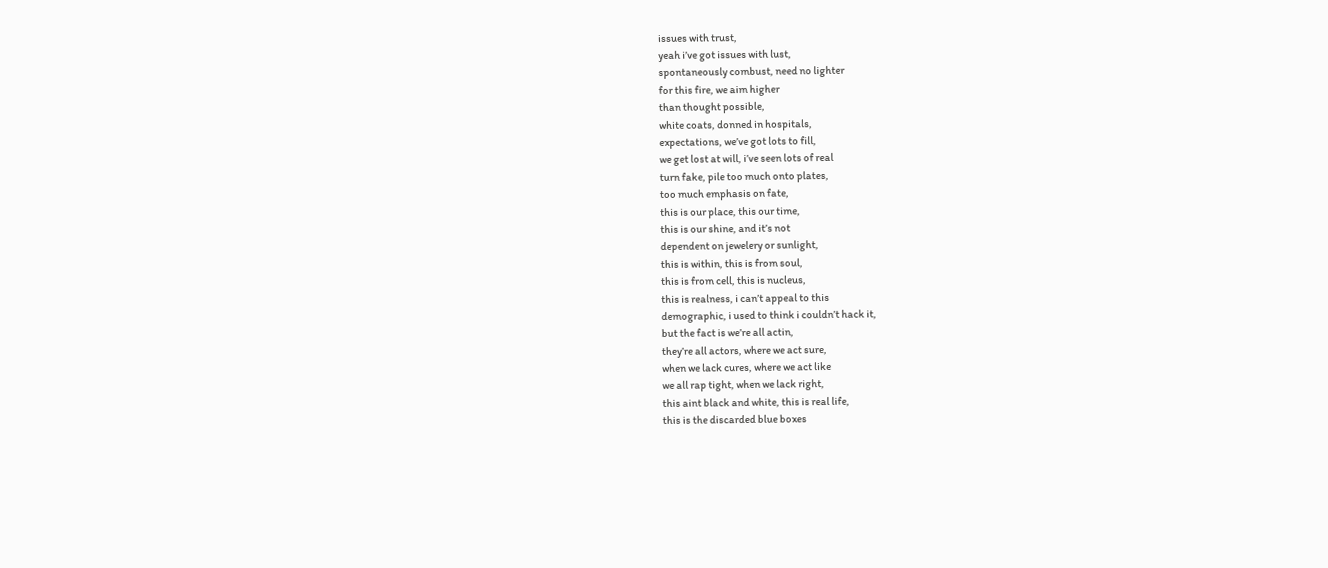issues with trust,
yeah i’ve got issues with lust,
spontaneously combust, need no lighter
for this fire, we aim higher
than thought possible,
white coats, donned in hospitals,
expectations, we’ve got lots to fill,
we get lost at will, i’ve seen lots of real
turn fake, pile too much onto plates,
too much emphasis on fate,
this is our place, this our time,
this is our shine, and it’s not
dependent on jewelery or sunlight,
this is within, this is from soul,
this is from cell, this is nucleus,
this is realness, i can’t appeal to this
demographic, i used to think i couldn’t hack it,
but the fact is we’re all actin,
they’re all actors, where we act sure,
when we lack cures, where we act like
we all rap tight, when we lack right,
this aint black and white, this is real life,
this is the discarded blue boxes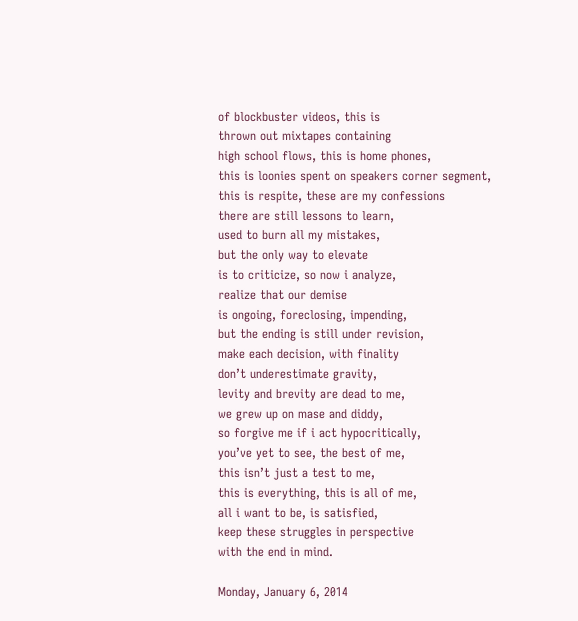of blockbuster videos, this is
thrown out mixtapes containing
high school flows, this is home phones,
this is loonies spent on speakers corner segment,
this is respite, these are my confessions
there are still lessons to learn,
used to burn all my mistakes,
but the only way to elevate
is to criticize, so now i analyze,
realize that our demise
is ongoing, foreclosing, impending,
but the ending is still under revision,
make each decision, with finality
don’t underestimate gravity,
levity and brevity are dead to me,
we grew up on mase and diddy,
so forgive me if i act hypocritically,
you’ve yet to see, the best of me,
this isn’t just a test to me,
this is everything, this is all of me,
all i want to be, is satisfied,
keep these struggles in perspective
with the end in mind.

Monday, January 6, 2014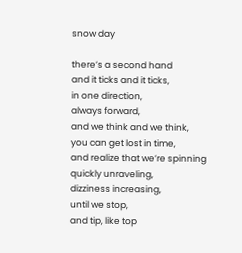snow day

there’s a second hand
and it ticks and it ticks,
in one direction,
always forward,
and we think and we think,
you can get lost in time,
and realize that we’re spinning
quickly unraveling,
dizziness increasing,
until we stop,
and tip, like top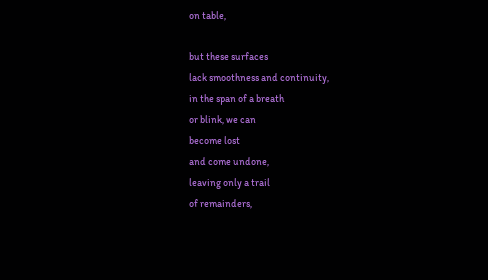on table,

but these surfaces
lack smoothness and continuity,
in the span of a breath
or blink, we can
become lost
and come undone,
leaving only a trail
of remainders,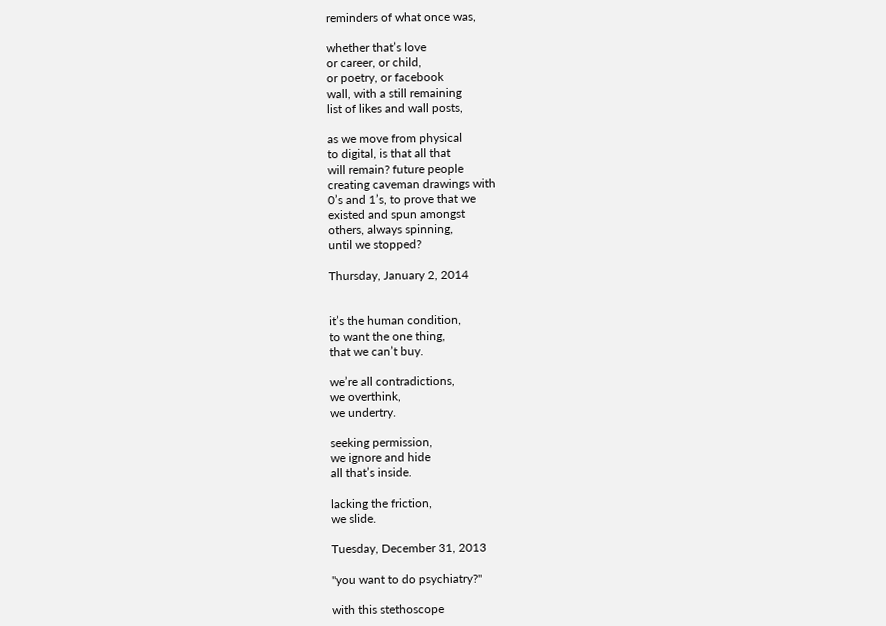reminders of what once was,

whether that’s love
or career, or child,
or poetry, or facebook
wall, with a still remaining
list of likes and wall posts,

as we move from physical
to digital, is that all that
will remain? future people
creating caveman drawings with
0’s and 1’s, to prove that we
existed and spun amongst
others, always spinning,
until we stopped?

Thursday, January 2, 2014


it’s the human condition,
to want the one thing,
that we can’t buy.

we’re all contradictions,
we overthink,
we undertry.

seeking permission,
we ignore and hide
all that’s inside.

lacking the friction,
we slide.

Tuesday, December 31, 2013

"you want to do psychiatry?"

with this stethoscope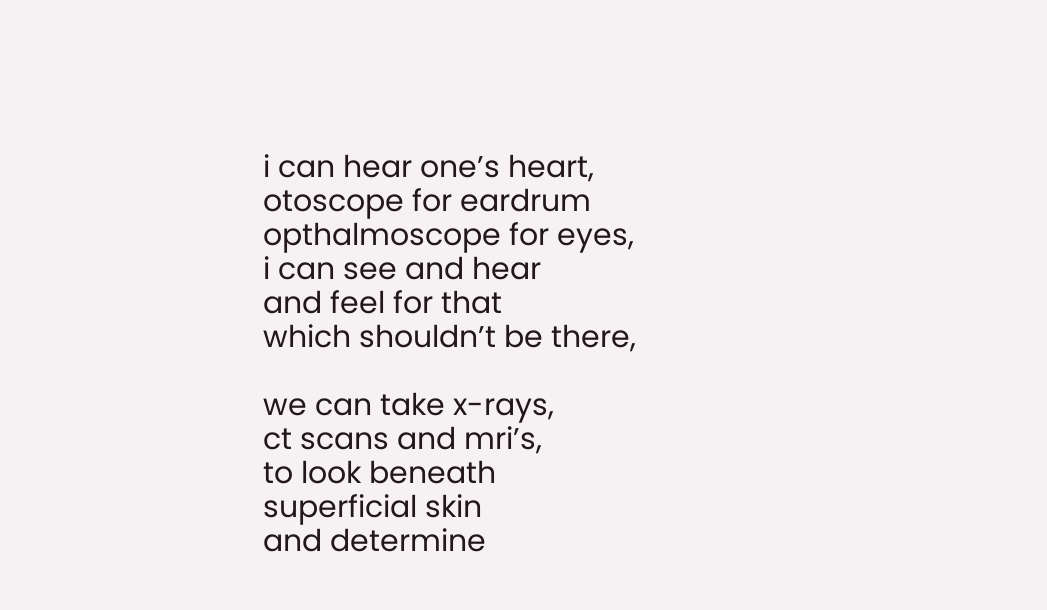i can hear one’s heart,
otoscope for eardrum
opthalmoscope for eyes,
i can see and hear
and feel for that
which shouldn’t be there,

we can take x-rays,
ct scans and mri’s,
to look beneath
superficial skin
and determine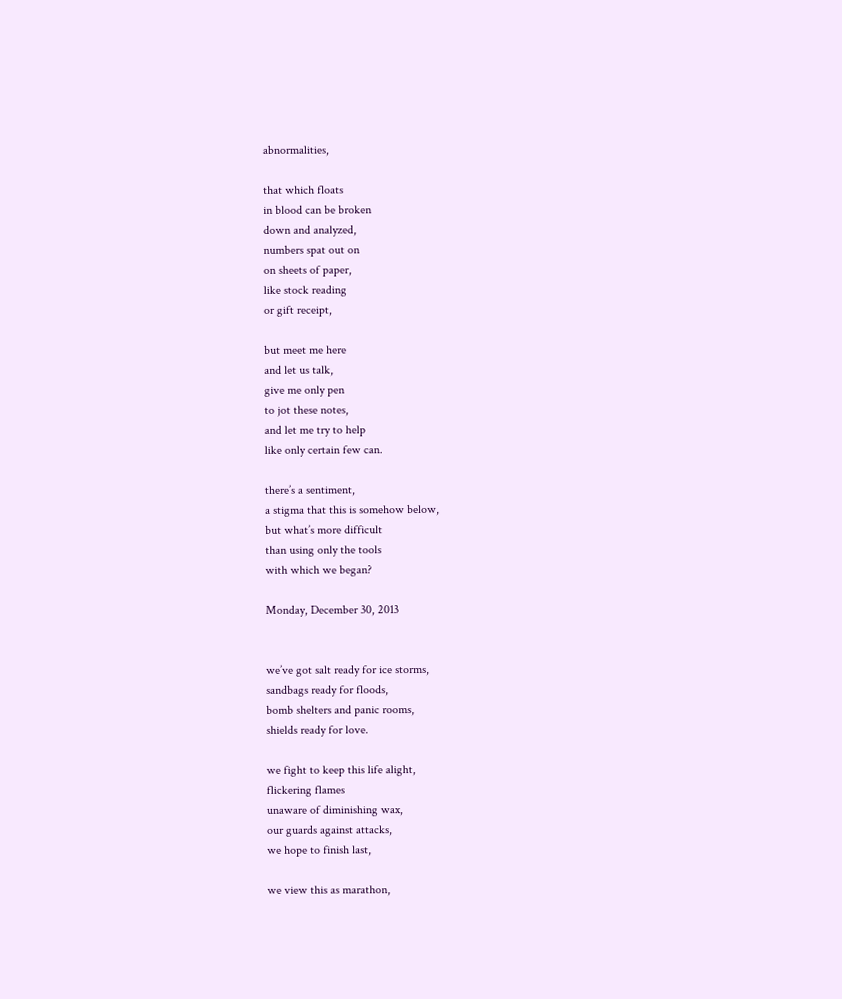abnormalities,

that which floats
in blood can be broken
down and analyzed,
numbers spat out on
on sheets of paper,
like stock reading
or gift receipt,

but meet me here
and let us talk,
give me only pen
to jot these notes,
and let me try to help
like only certain few can.

there’s a sentiment,
a stigma that this is somehow below,
but what’s more difficult
than using only the tools
with which we began?

Monday, December 30, 2013


we’ve got salt ready for ice storms,
sandbags ready for floods,
bomb shelters and panic rooms,
shields ready for love.

we fight to keep this life alight,
flickering flames
unaware of diminishing wax,
our guards against attacks,
we hope to finish last,

we view this as marathon,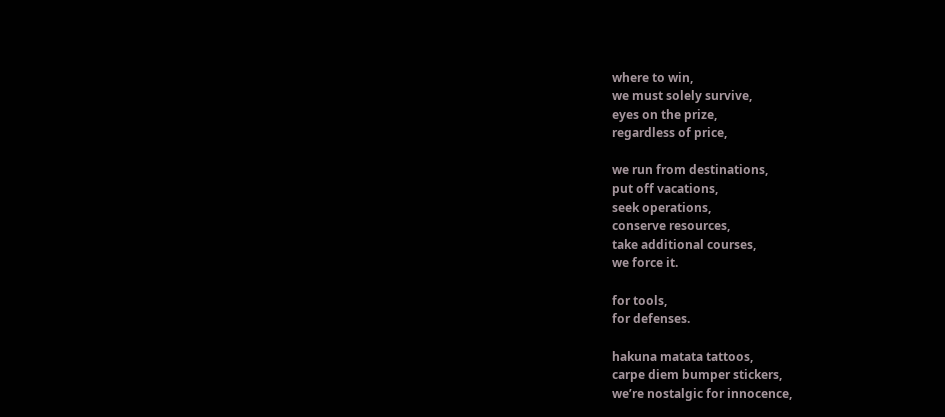where to win,
we must solely survive,
eyes on the prize,
regardless of price,

we run from destinations,
put off vacations,
seek operations,
conserve resources,
take additional courses,
we force it.

for tools,
for defenses.

hakuna matata tattoos,
carpe diem bumper stickers,
we’re nostalgic for innocence,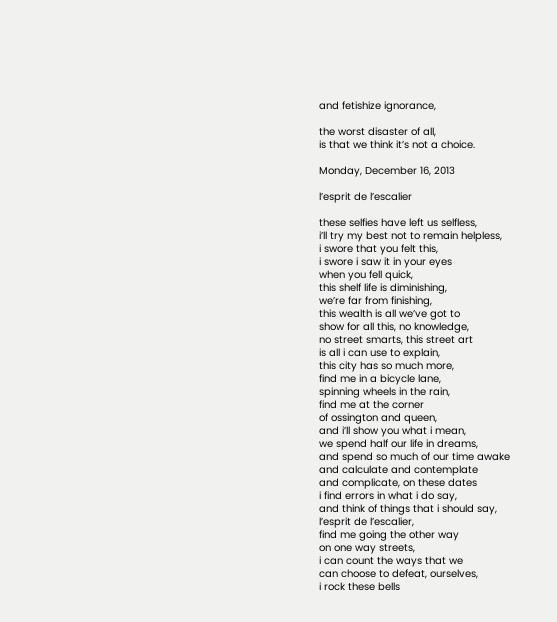and fetishize ignorance,

the worst disaster of all,
is that we think it’s not a choice.

Monday, December 16, 2013

l’esprit de l’escalier

these selfies have left us selfless,
i’ll try my best not to remain helpless,
i swore that you felt this,
i swore i saw it in your eyes
when you fell quick,
this shelf life is diminishing,
we’re far from finishing,
this wealth is all we’ve got to
show for all this, no knowledge,
no street smarts, this street art
is all i can use to explain,
this city has so much more,
find me in a bicycle lane,
spinning wheels in the rain,
find me at the corner
of ossington and queen,
and i’ll show you what i mean,
we spend half our life in dreams,
and spend so much of our time awake
and calculate and contemplate
and complicate, on these dates
i find errors in what i do say,
and think of things that i should say,
l’esprit de l’escalier,
find me going the other way
on one way streets,
i can count the ways that we
can choose to defeat, ourselves,
i rock these bells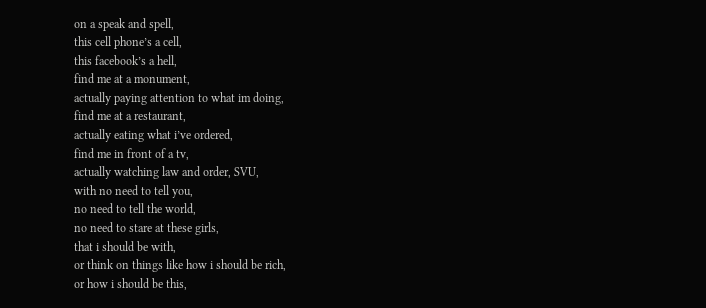on a speak and spell,
this cell phone’s a cell,
this facebook’s a hell,
find me at a monument,
actually paying attention to what im doing,
find me at a restaurant,
actually eating what i’ve ordered,
find me in front of a tv,
actually watching law and order, SVU,
with no need to tell you,
no need to tell the world,
no need to stare at these girls,
that i should be with,
or think on things like how i should be rich,
or how i should be this,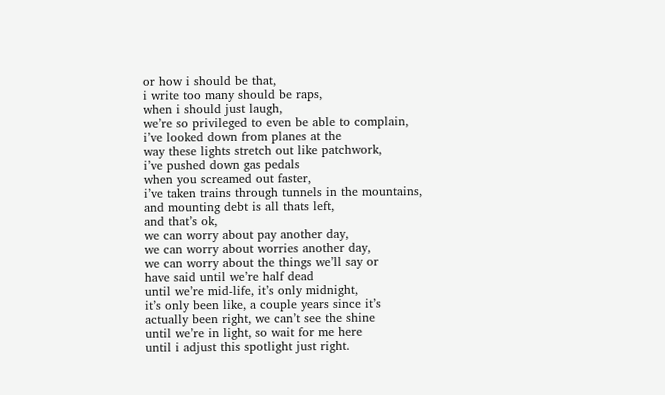or how i should be that,
i write too many should be raps,
when i should just laugh,
we’re so privileged to even be able to complain,
i’ve looked down from planes at the
way these lights stretch out like patchwork,
i’ve pushed down gas pedals
when you screamed out faster,
i’ve taken trains through tunnels in the mountains,
and mounting debt is all thats left,
and that’s ok,
we can worry about pay another day,
we can worry about worries another day,
we can worry about the things we’ll say or
have said until we’re half dead
until we’re mid-life, it’s only midnight,
it’s only been like, a couple years since it’s
actually been right, we can’t see the shine
until we’re in light, so wait for me here
until i adjust this spotlight just right.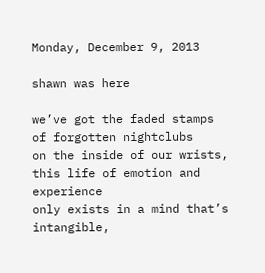Monday, December 9, 2013

shawn was here

we’ve got the faded stamps
of forgotten nightclubs
on the inside of our wrists,
this life of emotion and experience
only exists in a mind that’s intangible,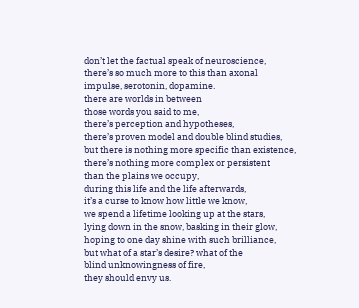don’t let the factual speak of neuroscience,
there’s so much more to this than axonal
impulse, serotonin, dopamine.
there are worlds in between
those words you said to me,
there’s perception and hypotheses,
there’s proven model and double blind studies,
but there is nothing more specific than existence,
there’s nothing more complex or persistent
than the plains we occupy,
during this life and the life afterwards,
it’s a curse to know how little we know,
we spend a lifetime looking up at the stars,
lying down in the snow, basking in their glow,
hoping to one day shine with such brilliance,
but what of a star’s desire? what of the
blind unknowingness of fire,
they should envy us.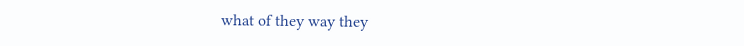what of they way they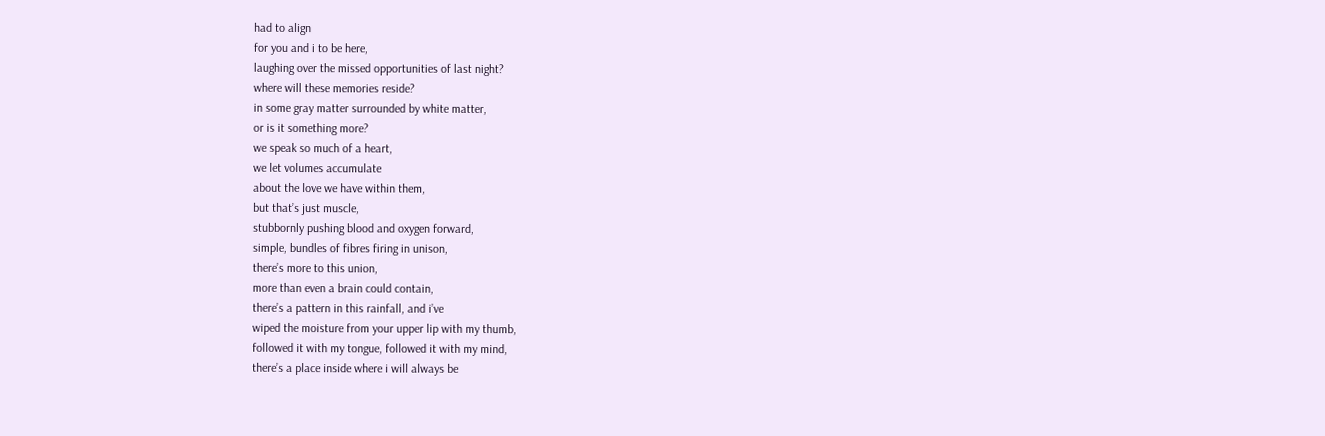had to align
for you and i to be here,
laughing over the missed opportunities of last night?
where will these memories reside?
in some gray matter surrounded by white matter,
or is it something more?
we speak so much of a heart,
we let volumes accumulate
about the love we have within them,
but that’s just muscle,
stubbornly pushing blood and oxygen forward,
simple, bundles of fibres firing in unison,
there’s more to this union,
more than even a brain could contain,
there’s a pattern in this rainfall, and i’ve
wiped the moisture from your upper lip with my thumb,
followed it with my tongue, followed it with my mind,
there’s a place inside where i will always be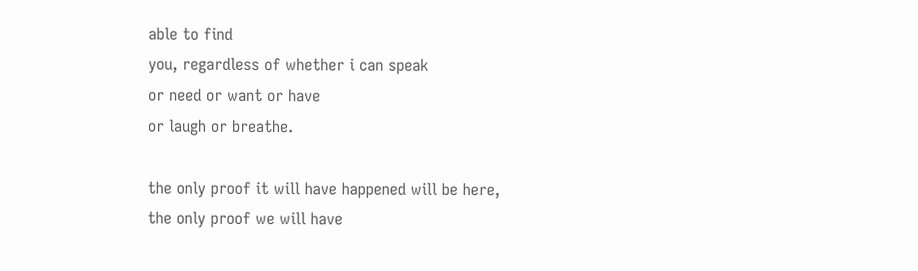able to find
you, regardless of whether i can speak
or need or want or have
or laugh or breathe.

the only proof it will have happened will be here,
the only proof we will have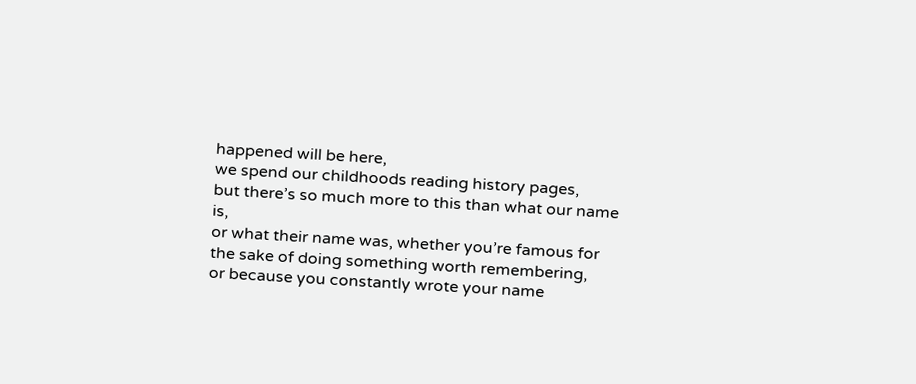happened will be here,
we spend our childhoods reading history pages,
but there’s so much more to this than what our name is,
or what their name was, whether you’re famous for
the sake of doing something worth remembering,
or because you constantly wrote your name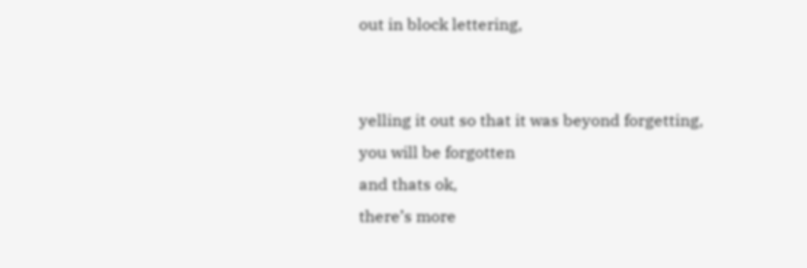out in block lettering,


yelling it out so that it was beyond forgetting,
you will be forgotten
and thats ok,
there’s more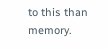to this than memory.